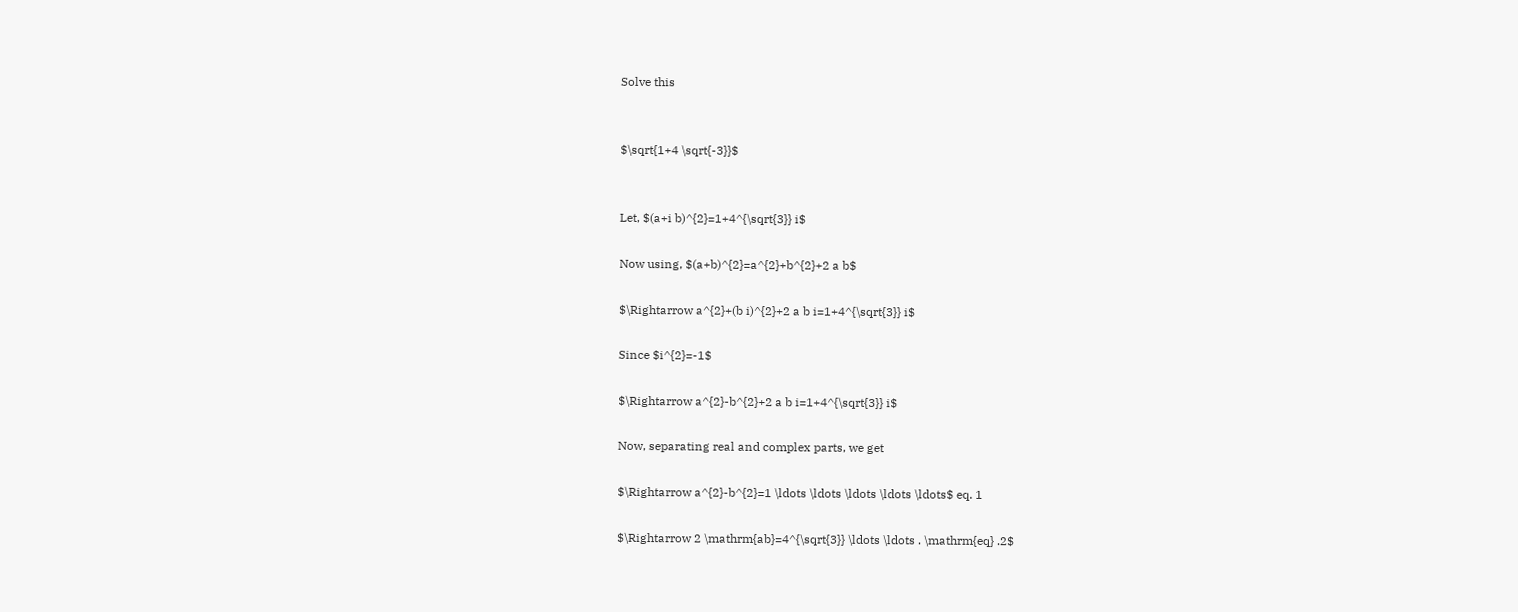Solve this


$\sqrt{1+4 \sqrt{-3}}$


Let, $(a+i b)^{2}=1+4^{\sqrt{3}} i$

Now using, $(a+b)^{2}=a^{2}+b^{2}+2 a b$

$\Rightarrow a^{2}+(b i)^{2}+2 a b i=1+4^{\sqrt{3}} i$

Since $i^{2}=-1$

$\Rightarrow a^{2}-b^{2}+2 a b i=1+4^{\sqrt{3}} i$

Now, separating real and complex parts, we get

$\Rightarrow a^{2}-b^{2}=1 \ldots \ldots \ldots \ldots \ldots$ eq. 1

$\Rightarrow 2 \mathrm{ab}=4^{\sqrt{3}} \ldots \ldots . \mathrm{eq} .2$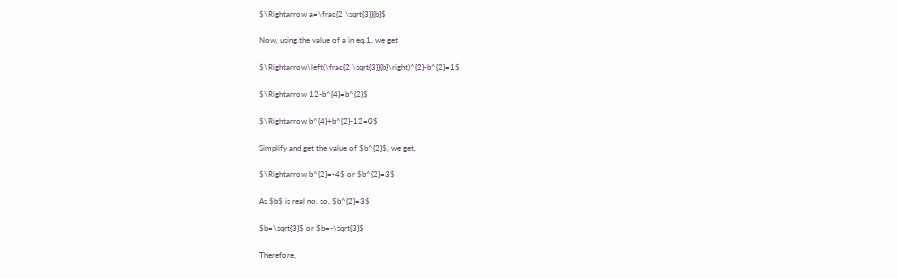$\Rightarrow a=\frac{2 \sqrt{3}}{b}$

Now, using the value of a in eq.1, we get

$\Rightarrow\left(\frac{2 \sqrt{3}}{b}\right)^{2}-b^{2}=1$

$\Rightarrow 12-b^{4}=b^{2}$

$\Rightarrow b^{4}+b^{2}-12=0$

Simplify and get the value of $b^{2}$, we get,

$\Rightarrow b^{2}=-4$ or $b^{2}=3$

As $b$ is real no. so, $b^{2}=3$

$b=\sqrt{3}$ or $b=-\sqrt{3}$

Therefore,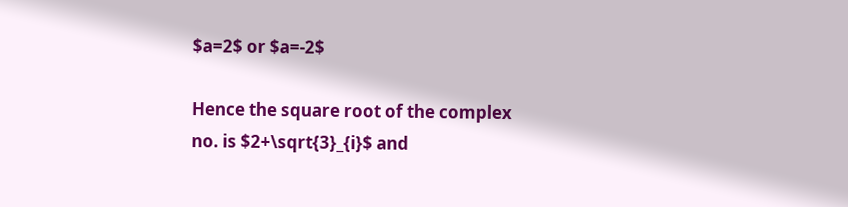$a=2$ or $a=-2$

Hence the square root of the complex no. is $2+\sqrt{3}_{i}$ and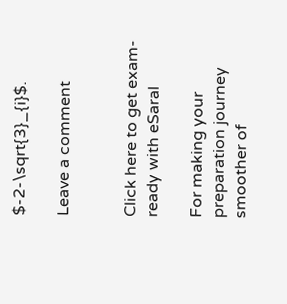$-2-\sqrt{3}_{i}$.

Leave a comment


Click here to get exam-ready with eSaral

For making your preparation journey smoother of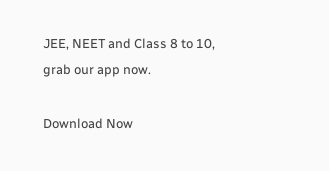JEE, NEET and Class 8 to 10, grab our app now.

Download Now